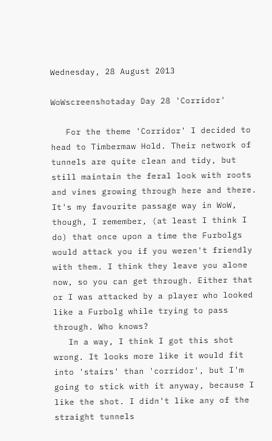Wednesday, 28 August 2013

WoWscreenshotaday Day 28 'Corridor'

   For the theme 'Corridor' I decided to head to Timbermaw Hold. Their network of tunnels are quite clean and tidy, but still maintain the feral look with roots and vines growing through here and there. It's my favourite passage way in WoW, though, I remember, (at least I think I do) that once upon a time the Furbolgs would attack you if you weren't friendly with them. I think they leave you alone now, so you can get through. Either that or I was attacked by a player who looked like a Furbolg while trying to pass through. Who knows?
   In a way, I think I got this shot wrong. It looks more like it would fit into 'stairs' than 'corridor', but I'm going to stick with it anyway, because I like the shot. I didn't like any of the straight tunnels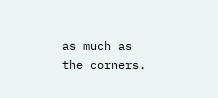as much as the corners.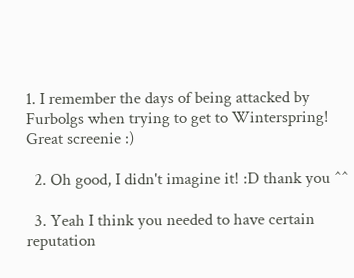1. I remember the days of being attacked by Furbolgs when trying to get to Winterspring! Great screenie :)

  2. Oh good, I didn't imagine it! :D thank you ^^

  3. Yeah I think you needed to have certain reputation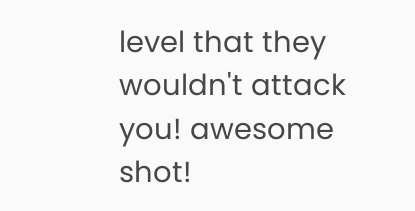level that they wouldn't attack you! awesome shot!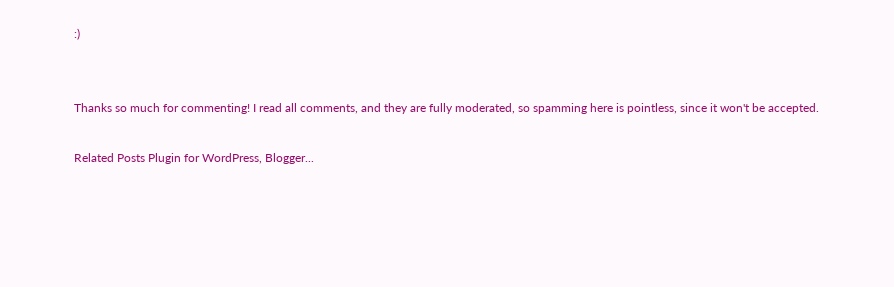:)


Thanks so much for commenting! I read all comments, and they are fully moderated, so spamming here is pointless, since it won't be accepted.

Related Posts Plugin for WordPress, Blogger...